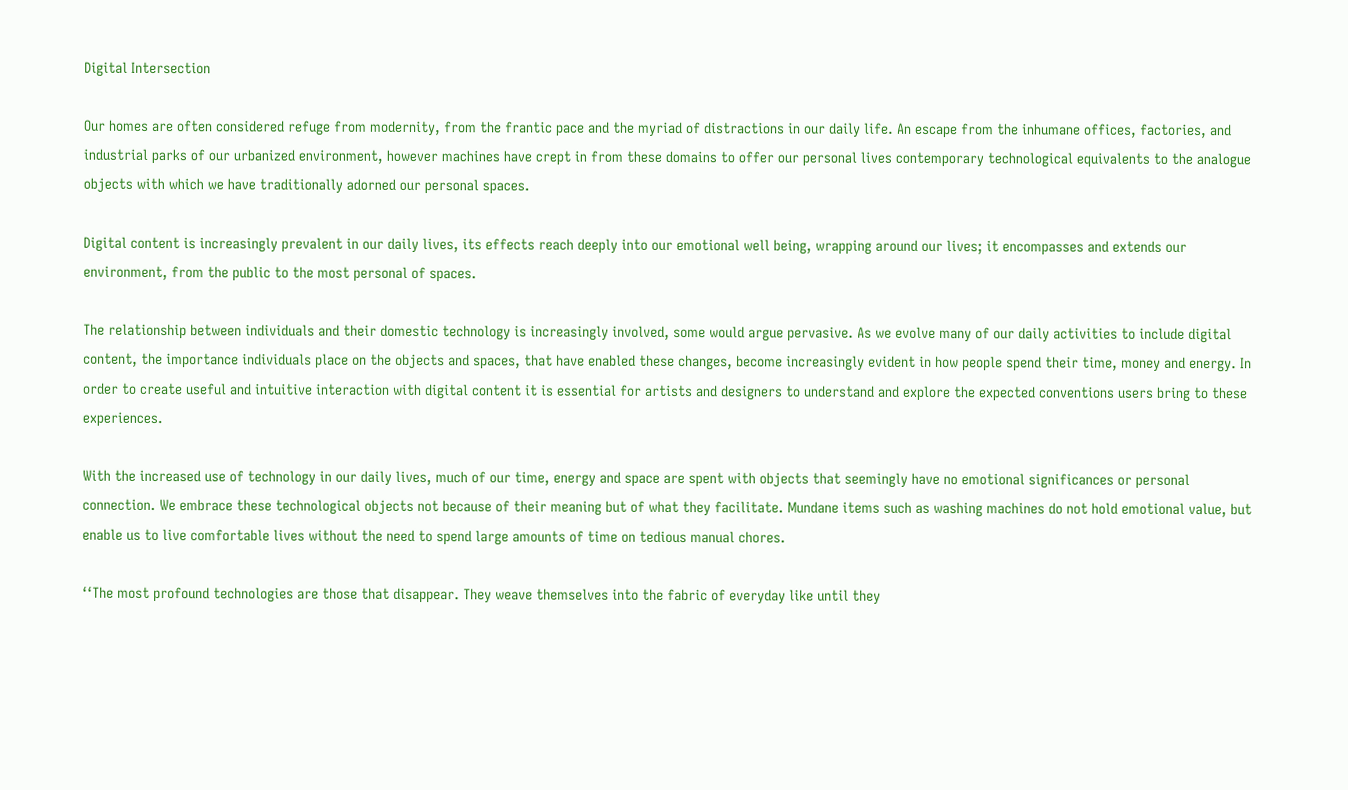Digital Intersection

Our homes are often considered refuge from modernity, from the frantic pace and the myriad of distractions in our daily life. An escape from the inhumane offices, factories, and industrial parks of our urbanized environment, however machines have crept in from these domains to offer our personal lives contemporary technological equivalents to the analogue objects with which we have traditionally adorned our personal spaces.

Digital content is increasingly prevalent in our daily lives, its effects reach deeply into our emotional well being, wrapping around our lives; it encompasses and extends our environment, from the public to the most personal of spaces.

The relationship between individuals and their domestic technology is increasingly involved, some would argue pervasive. As we evolve many of our daily activities to include digital content, the importance individuals place on the objects and spaces, that have enabled these changes, become increasingly evident in how people spend their time, money and energy. In order to create useful and intuitive interaction with digital content it is essential for artists and designers to understand and explore the expected conventions users bring to these experiences.

With the increased use of technology in our daily lives, much of our time, energy and space are spent with objects that seemingly have no emotional significances or personal connection. We embrace these technological objects not because of their meaning but of what they facilitate. Mundane items such as washing machines do not hold emotional value, but enable us to live comfortable lives without the need to spend large amounts of time on tedious manual chores.

‘‘The most profound technologies are those that disappear. They weave themselves into the fabric of everyday like until they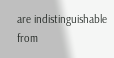are indistinguishable from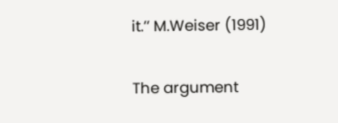it.’’ M.Weiser (1991)

The argument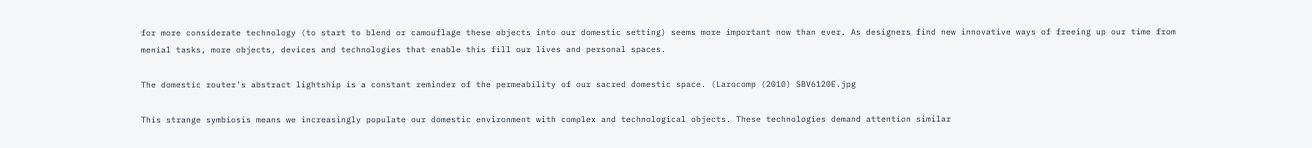for more considerate technology (to start to blend or camouflage these objects into our domestic setting) seems more important now than ever. As designers find new innovative ways of freeing up our time from menial tasks, more objects, devices and technologies that enable this fill our lives and personal spaces.

The domestic router's abstract lightship is a constant reminder of the permeability of our sacred domestic space. (Larocomp (2010) SBV6120E.jpg

This strange symbiosis means we increasingly populate our domestic environment with complex and technological objects. These technologies demand attention similar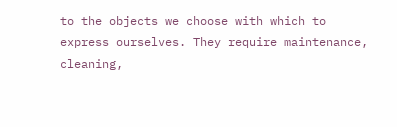to the objects we choose with which to express ourselves. They require maintenance, cleaning,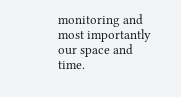monitoring and most importantly our space and time.